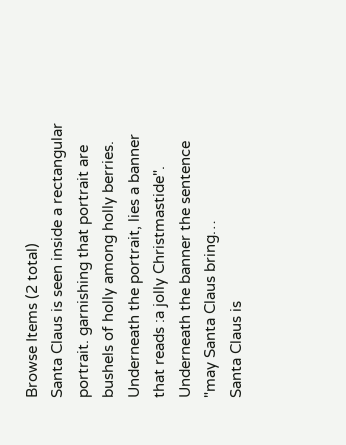Browse Items (2 total)
Santa Claus is seen inside a rectangular portrait. garnishing that portrait are bushels of holly among holly berries. Underneath the portrait, lies a banner that reads :a jolly Christmastide". Underneath the banner the sentence "may Santa Claus bring…
Santa Claus is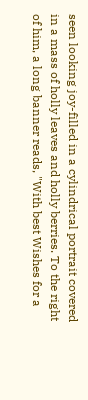seen looking joy-filled in a cylindrical portrait covered in a mass of holly leaves and holly berries. To the right of him, a long banner reads, "With best Wishes for a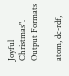Joyful Christmas".
Output Formats

atom, dc-rdf,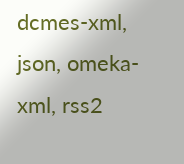dcmes-xml, json, omeka-xml, rss2